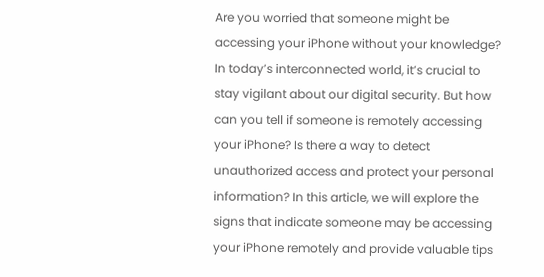Are you worried that someone might be accessing your iPhone without your knowledge? In today’s interconnected world, it’s crucial to stay vigilant about our digital security. But how can you tell if someone is remotely accessing your iPhone? Is there a way to detect unauthorized access and protect your personal information? In this article, we will explore the signs that indicate someone may be accessing your iPhone remotely and provide valuable tips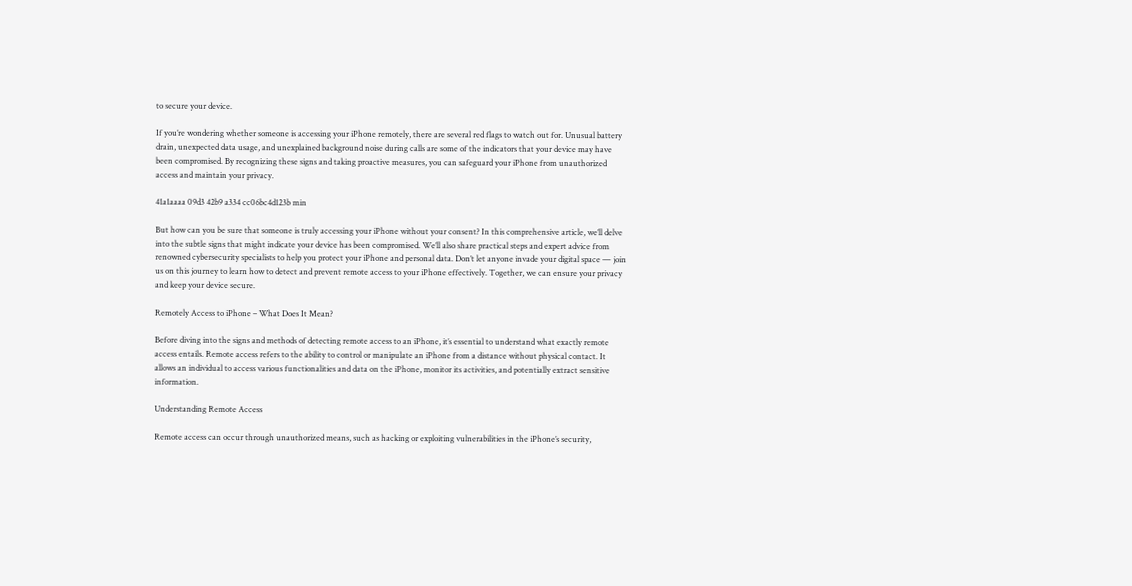to secure your device.

If you’re wondering whether someone is accessing your iPhone remotely, there are several red flags to watch out for. Unusual battery drain, unexpected data usage, and unexplained background noise during calls are some of the indicators that your device may have been compromised. By recognizing these signs and taking proactive measures, you can safeguard your iPhone from unauthorized access and maintain your privacy.

41a1aaaa 09d3 42b9 a334 cc06bc4d123b min

But how can you be sure that someone is truly accessing your iPhone without your consent? In this comprehensive article, we’ll delve into the subtle signs that might indicate your device has been compromised. We’ll also share practical steps and expert advice from renowned cybersecurity specialists to help you protect your iPhone and personal data. Don’t let anyone invade your digital space — join us on this journey to learn how to detect and prevent remote access to your iPhone effectively. Together, we can ensure your privacy and keep your device secure.

Remotely Access to iPhone – What Does It Mean?

Before diving into the signs and methods of detecting remote access to an iPhone, it’s essential to understand what exactly remote access entails. Remote access refers to the ability to control or manipulate an iPhone from a distance without physical contact. It allows an individual to access various functionalities and data on the iPhone, monitor its activities, and potentially extract sensitive information.

Understanding Remote Access

Remote access can occur through unauthorized means, such as hacking or exploiting vulnerabilities in the iPhone’s security,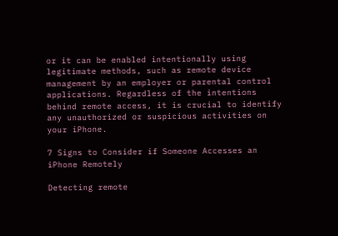or it can be enabled intentionally using legitimate methods, such as remote device management by an employer or parental control applications. Regardless of the intentions behind remote access, it is crucial to identify any unauthorized or suspicious activities on your iPhone.

7 Signs to Consider if Someone Accesses an iPhone Remotely

Detecting remote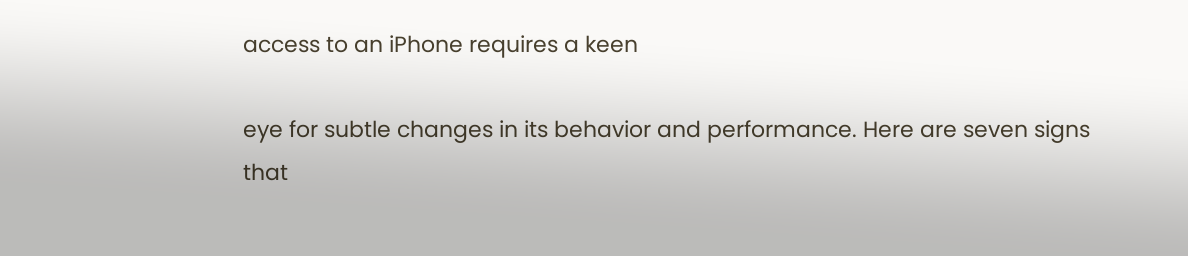access to an iPhone requires a keen

eye for subtle changes in its behavior and performance. Here are seven signs that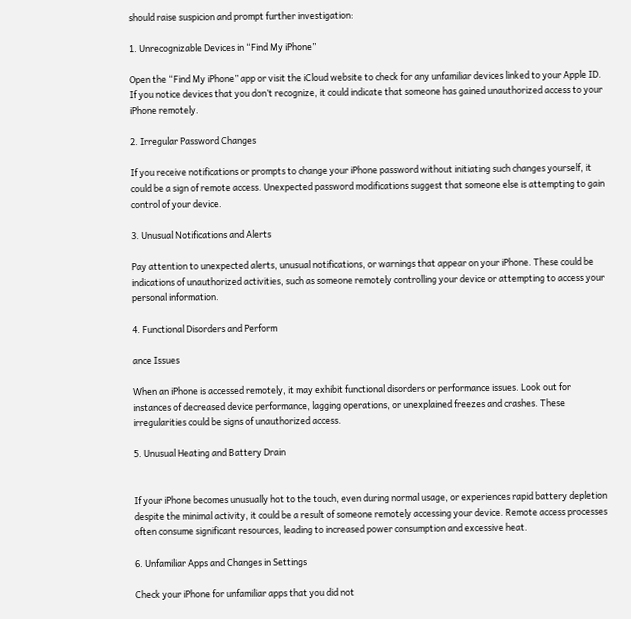should raise suspicion and prompt further investigation:

1. Unrecognizable Devices in “Find My iPhone”

Open the “Find My iPhone” app or visit the iCloud website to check for any unfamiliar devices linked to your Apple ID. If you notice devices that you don’t recognize, it could indicate that someone has gained unauthorized access to your iPhone remotely.

2. Irregular Password Changes

If you receive notifications or prompts to change your iPhone password without initiating such changes yourself, it could be a sign of remote access. Unexpected password modifications suggest that someone else is attempting to gain control of your device.

3. Unusual Notifications and Alerts

Pay attention to unexpected alerts, unusual notifications, or warnings that appear on your iPhone. These could be indications of unauthorized activities, such as someone remotely controlling your device or attempting to access your personal information.

4. Functional Disorders and Perform

ance Issues

When an iPhone is accessed remotely, it may exhibit functional disorders or performance issues. Look out for instances of decreased device performance, lagging operations, or unexplained freezes and crashes. These irregularities could be signs of unauthorized access.

5. Unusual Heating and Battery Drain


If your iPhone becomes unusually hot to the touch, even during normal usage, or experiences rapid battery depletion despite the minimal activity, it could be a result of someone remotely accessing your device. Remote access processes often consume significant resources, leading to increased power consumption and excessive heat.

6. Unfamiliar Apps and Changes in Settings

Check your iPhone for unfamiliar apps that you did not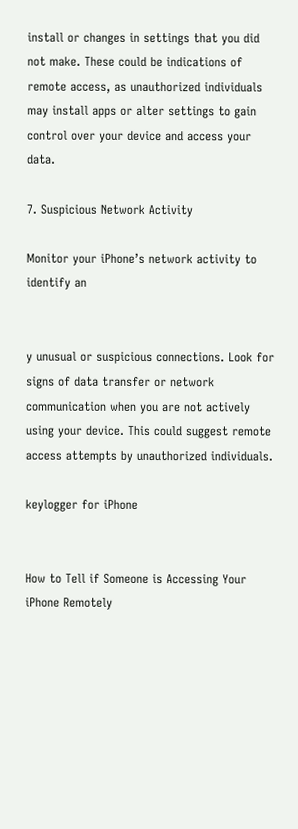install or changes in settings that you did not make. These could be indications of remote access, as unauthorized individuals may install apps or alter settings to gain control over your device and access your data.

7. Suspicious Network Activity

Monitor your iPhone’s network activity to identify an


y unusual or suspicious connections. Look for signs of data transfer or network communication when you are not actively using your device. This could suggest remote access attempts by unauthorized individuals.

keylogger for iPhone


How to Tell if Someone is Accessing Your iPhone Remotely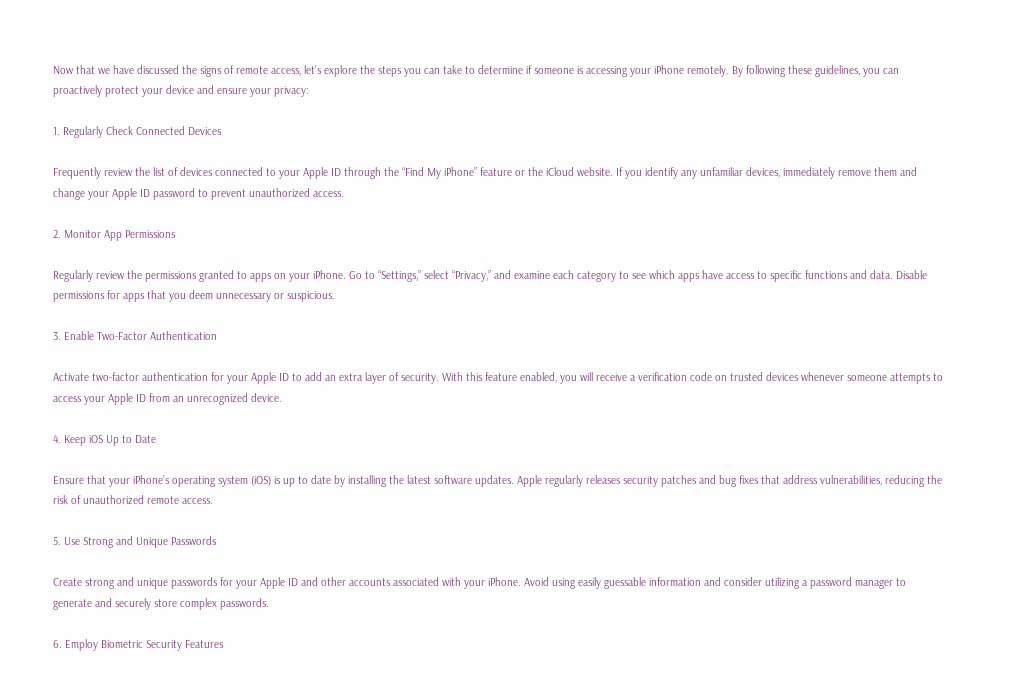Now that we have discussed the signs of remote access, let’s explore the steps you can take to determine if someone is accessing your iPhone remotely. By following these guidelines, you can proactively protect your device and ensure your privacy:

1. Regularly Check Connected Devices

Frequently review the list of devices connected to your Apple ID through the “Find My iPhone” feature or the iCloud website. If you identify any unfamiliar devices, immediately remove them and change your Apple ID password to prevent unauthorized access.

2. Monitor App Permissions

Regularly review the permissions granted to apps on your iPhone. Go to “Settings,” select “Privacy,” and examine each category to see which apps have access to specific functions and data. Disable permissions for apps that you deem unnecessary or suspicious.

3. Enable Two-Factor Authentication

Activate two-factor authentication for your Apple ID to add an extra layer of security. With this feature enabled, you will receive a verification code on trusted devices whenever someone attempts to access your Apple ID from an unrecognized device.

4. Keep iOS Up to Date

Ensure that your iPhone’s operating system (iOS) is up to date by installing the latest software updates. Apple regularly releases security patches and bug fixes that address vulnerabilities, reducing the risk of unauthorized remote access.

5. Use Strong and Unique Passwords

Create strong and unique passwords for your Apple ID and other accounts associated with your iPhone. Avoid using easily guessable information and consider utilizing a password manager to generate and securely store complex passwords.

6. Employ Biometric Security Features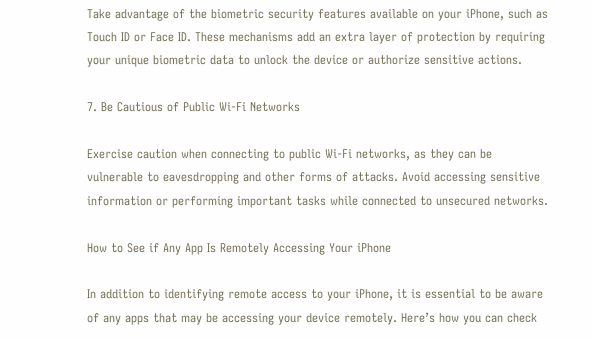Take advantage of the biometric security features available on your iPhone, such as Touch ID or Face ID. These mechanisms add an extra layer of protection by requiring your unique biometric data to unlock the device or authorize sensitive actions.

7. Be Cautious of Public Wi-Fi Networks

Exercise caution when connecting to public Wi-Fi networks, as they can be vulnerable to eavesdropping and other forms of attacks. Avoid accessing sensitive information or performing important tasks while connected to unsecured networks.

How to See if Any App Is Remotely Accessing Your iPhone

In addition to identifying remote access to your iPhone, it is essential to be aware of any apps that may be accessing your device remotely. Here’s how you can check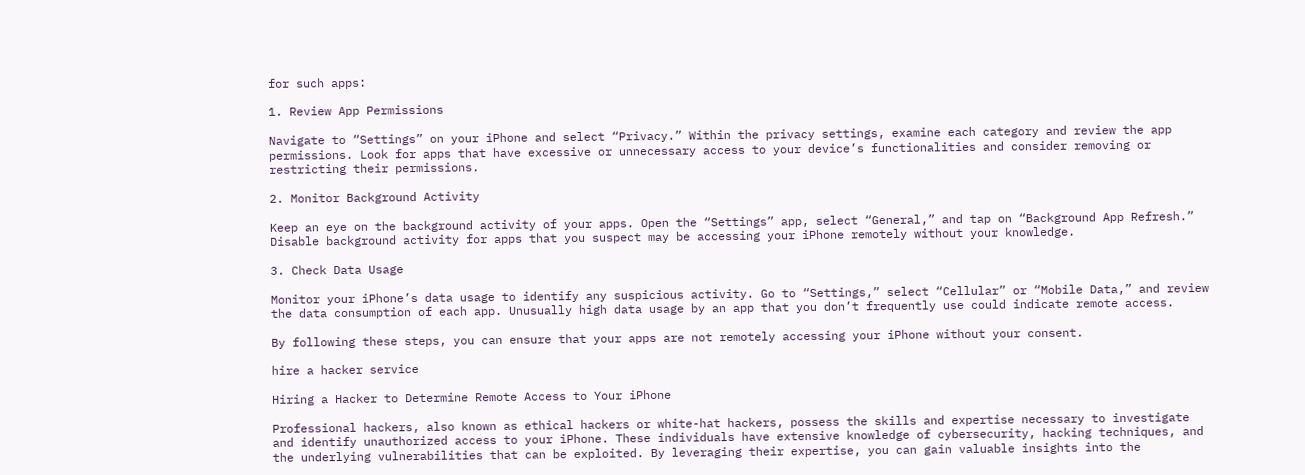for such apps:

1. Review App Permissions

Navigate to “Settings” on your iPhone and select “Privacy.” Within the privacy settings, examine each category and review the app permissions. Look for apps that have excessive or unnecessary access to your device’s functionalities and consider removing or restricting their permissions.

2. Monitor Background Activity

Keep an eye on the background activity of your apps. Open the “Settings” app, select “General,” and tap on “Background App Refresh.” Disable background activity for apps that you suspect may be accessing your iPhone remotely without your knowledge.

3. Check Data Usage

Monitor your iPhone’s data usage to identify any suspicious activity. Go to “Settings,” select “Cellular” or “Mobile Data,” and review the data consumption of each app. Unusually high data usage by an app that you don’t frequently use could indicate remote access.

By following these steps, you can ensure that your apps are not remotely accessing your iPhone without your consent.

hire a hacker service

Hiring a Hacker to Determine Remote Access to Your iPhone

Professional hackers, also known as ethical hackers or white-hat hackers, possess the skills and expertise necessary to investigate and identify unauthorized access to your iPhone. These individuals have extensive knowledge of cybersecurity, hacking techniques, and the underlying vulnerabilities that can be exploited. By leveraging their expertise, you can gain valuable insights into the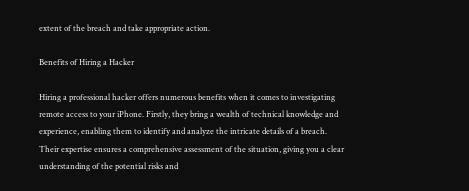extent of the breach and take appropriate action.

Benefits of Hiring a Hacker

Hiring a professional hacker offers numerous benefits when it comes to investigating remote access to your iPhone. Firstly, they bring a wealth of technical knowledge and experience, enabling them to identify and analyze the intricate details of a breach. Their expertise ensures a comprehensive assessment of the situation, giving you a clear understanding of the potential risks and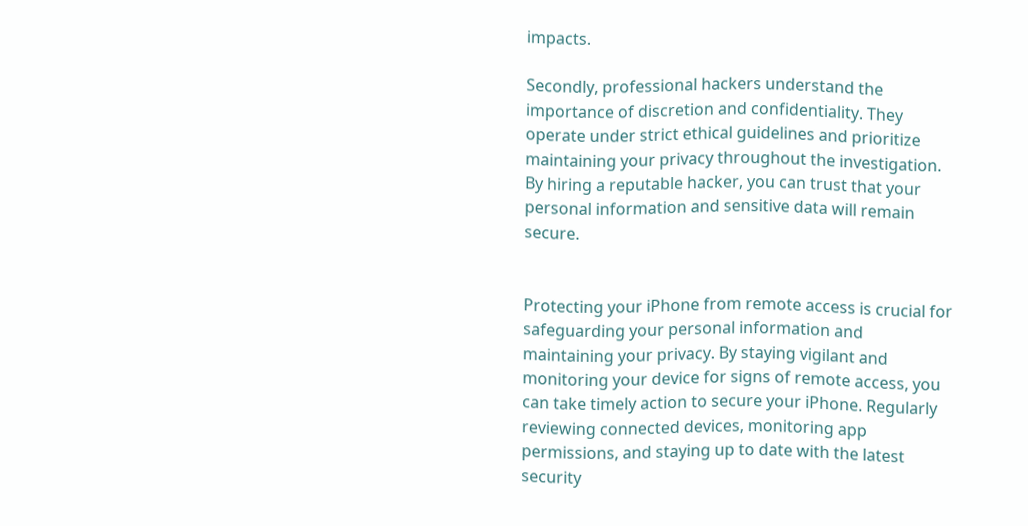impacts.

Secondly, professional hackers understand the importance of discretion and confidentiality. They operate under strict ethical guidelines and prioritize maintaining your privacy throughout the investigation. By hiring a reputable hacker, you can trust that your personal information and sensitive data will remain secure.


Protecting your iPhone from remote access is crucial for safeguarding your personal information and maintaining your privacy. By staying vigilant and monitoring your device for signs of remote access, you can take timely action to secure your iPhone. Regularly reviewing connected devices, monitoring app permissions, and staying up to date with the latest security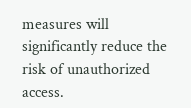measures will significantly reduce the risk of unauthorized access.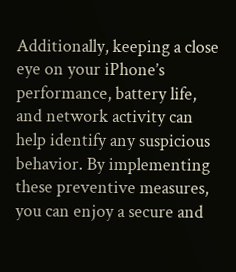Additionally, keeping a close eye on your iPhone’s performance, battery life, and network activity can help identify any suspicious behavior. By implementing these preventive measures, you can enjoy a secure and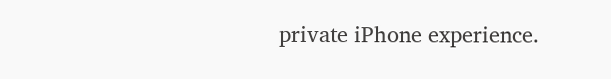private iPhone experience.